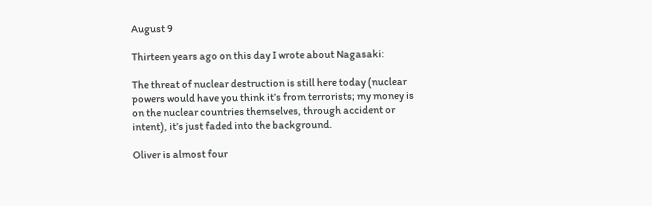August 9

Thirteen years ago on this day I wrote about Nagasaki:

The threat of nuclear destruction is still here today (nuclear powers would have you think it’s from terrorists; my money is on the nuclear countries themselves, through accident or intent), it’s just faded into the background.

Oliver is almost four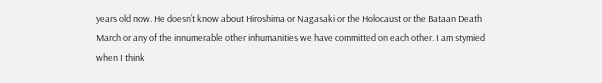years old now. He doesn’t know about Hiroshima or Nagasaki or the Holocaust or the Bataan Death March or any of the innumerable other inhumanities we have committed on each other. I am stymied when I think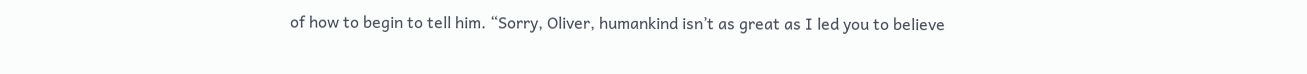of how to begin to tell him. “Sorry, Oliver, humankind isn’t as great as I led you to believe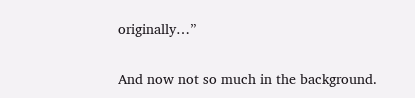originally…”

And now not so much in the background.